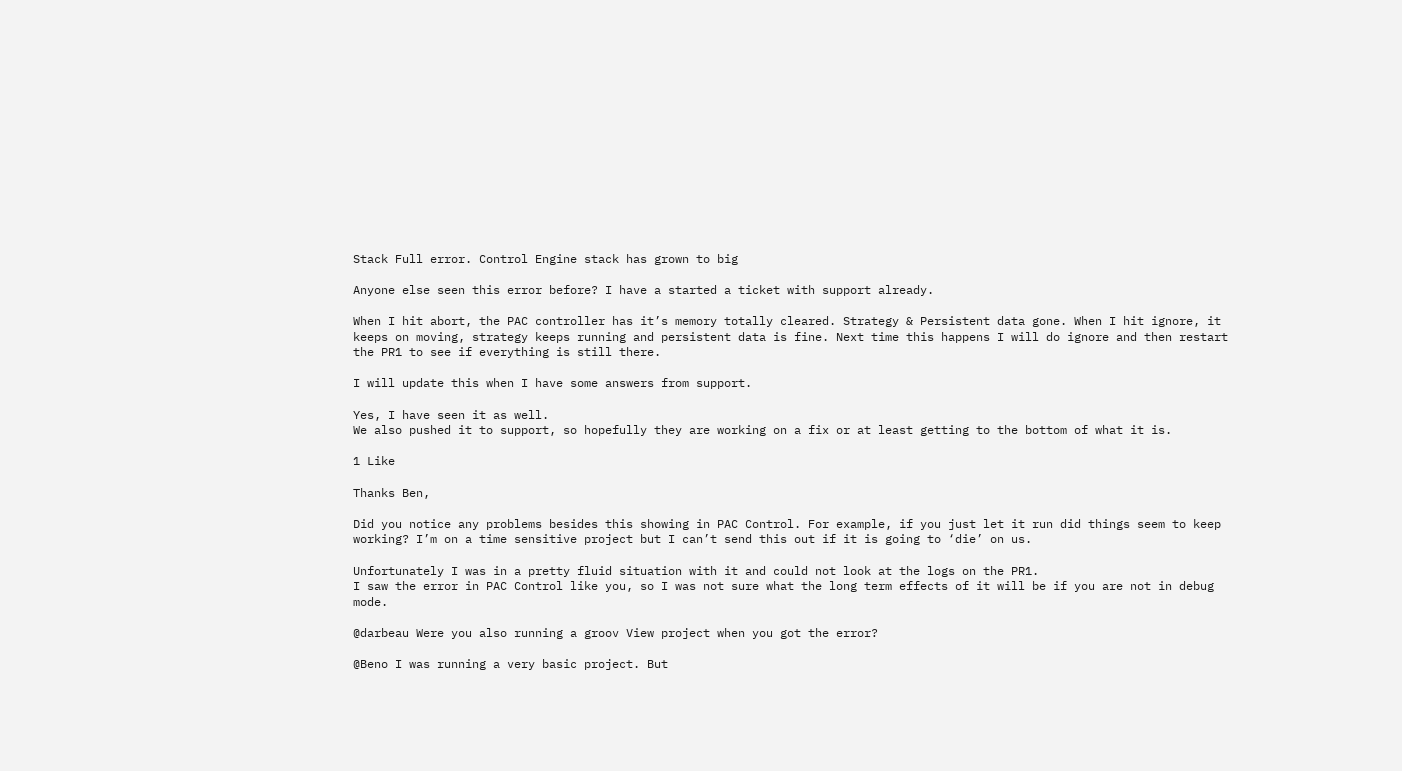Stack Full error. Control Engine stack has grown to big

Anyone else seen this error before? I have a started a ticket with support already.

When I hit abort, the PAC controller has it’s memory totally cleared. Strategy & Persistent data gone. When I hit ignore, it keeps on moving, strategy keeps running and persistent data is fine. Next time this happens I will do ignore and then restart the PR1 to see if everything is still there.

I will update this when I have some answers from support.

Yes, I have seen it as well.
We also pushed it to support, so hopefully they are working on a fix or at least getting to the bottom of what it is.

1 Like

Thanks Ben,

Did you notice any problems besides this showing in PAC Control. For example, if you just let it run did things seem to keep working? I’m on a time sensitive project but I can’t send this out if it is going to ‘die’ on us.

Unfortunately I was in a pretty fluid situation with it and could not look at the logs on the PR1.
I saw the error in PAC Control like you, so I was not sure what the long term effects of it will be if you are not in debug mode.

@darbeau Were you also running a groov View project when you got the error?

@Beno I was running a very basic project. But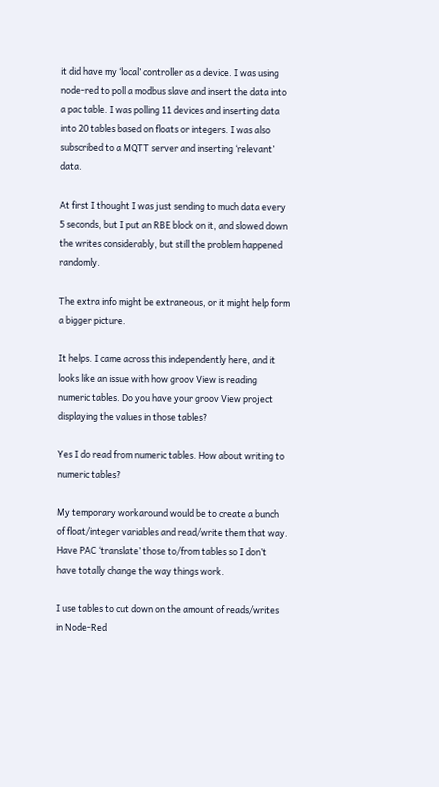it did have my ‘local’ controller as a device. I was using node-red to poll a modbus slave and insert the data into a pac table. I was polling 11 devices and inserting data into 20 tables based on floats or integers. I was also subscribed to a MQTT server and inserting ‘relevant’ data.

At first I thought I was just sending to much data every 5 seconds, but I put an RBE block on it, and slowed down the writes considerably, but still the problem happened randomly.

The extra info might be extraneous, or it might help form a bigger picture.

It helps. I came across this independently here, and it looks like an issue with how groov View is reading numeric tables. Do you have your groov View project displaying the values in those tables?

Yes I do read from numeric tables. How about writing to numeric tables?

My temporary workaround would be to create a bunch of float/integer variables and read/write them that way. Have PAC ‘translate’ those to/from tables so I don’t have totally change the way things work.

I use tables to cut down on the amount of reads/writes in Node-Red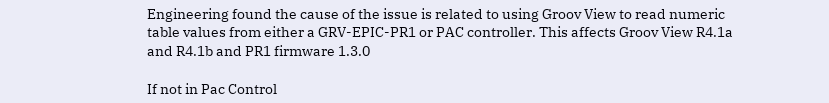Engineering found the cause of the issue is related to using Groov View to read numeric table values from either a GRV-EPIC-PR1 or PAC controller. This affects Groov View R4.1a and R4.1b and PR1 firmware 1.3.0

If not in Pac Control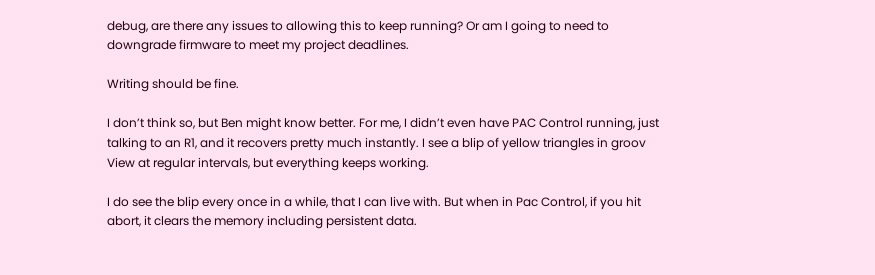debug, are there any issues to allowing this to keep running? Or am I going to need to downgrade firmware to meet my project deadlines.

Writing should be fine.

I don’t think so, but Ben might know better. For me, I didn’t even have PAC Control running, just talking to an R1, and it recovers pretty much instantly. I see a blip of yellow triangles in groov View at regular intervals, but everything keeps working.

I do see the blip every once in a while, that I can live with. But when in Pac Control, if you hit abort, it clears the memory including persistent data.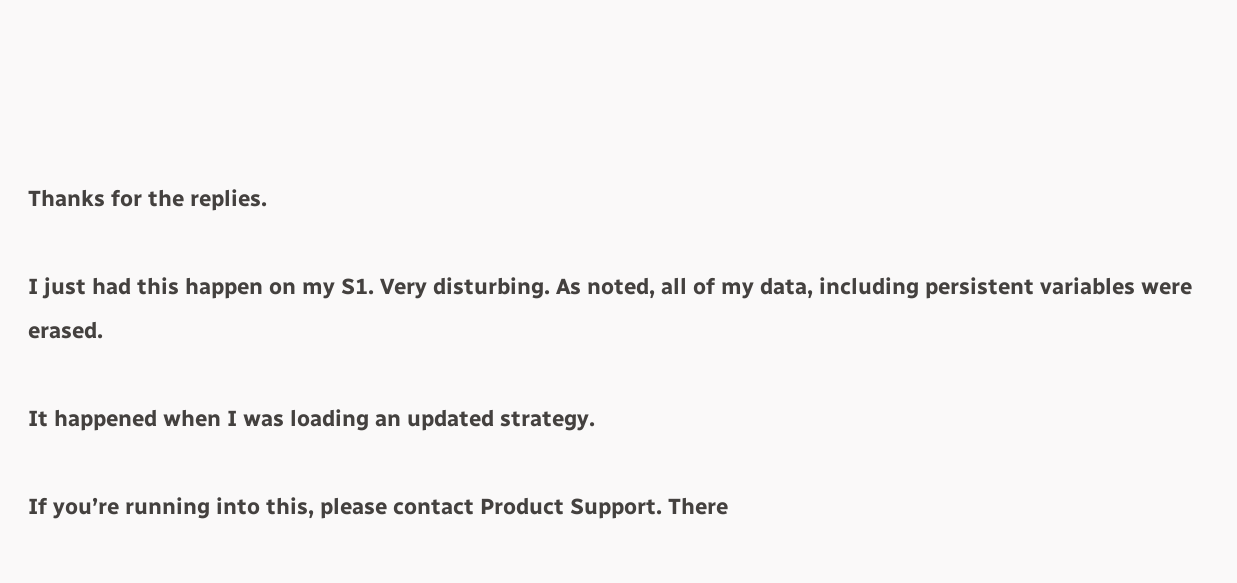Thanks for the replies.

I just had this happen on my S1. Very disturbing. As noted, all of my data, including persistent variables were erased.

It happened when I was loading an updated strategy.

If you’re running into this, please contact Product Support. There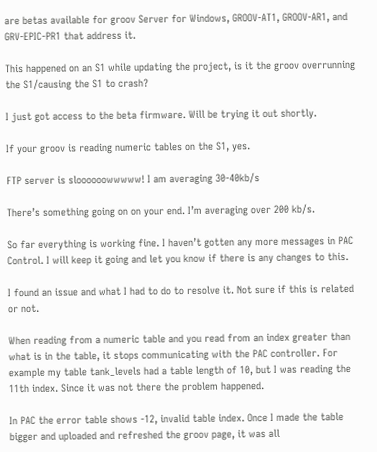are betas available for groov Server for Windows, GROOV-AT1, GROOV-AR1, and GRV-EPIC-PR1 that address it.

This happened on an S1 while updating the project, is it the groov overrunning the S1/causing the S1 to crash?

I just got access to the beta firmware. Will be trying it out shortly.

If your groov is reading numeric tables on the S1, yes.

FTP server is sloooooowwwww! I am averaging 30-40kb/s

There’s something going on on your end. I’m averaging over 200 kb/s.

So far everything is working fine. I haven’t gotten any more messages in PAC Control. I will keep it going and let you know if there is any changes to this.

I found an issue and what I had to do to resolve it. Not sure if this is related or not.

When reading from a numeric table and you read from an index greater than what is in the table, it stops communicating with the PAC controller. For example my table tank_levels had a table length of 10, but I was reading the 11th index. Since it was not there the problem happened.

In PAC the error table shows -12, invalid table index. Once I made the table bigger and uploaded and refreshed the groov page, it was all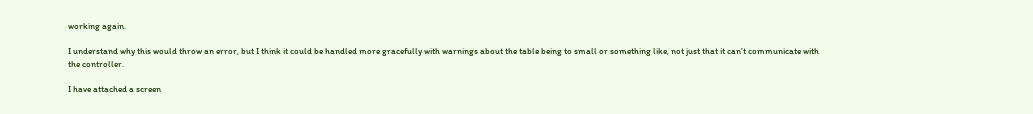working again.

I understand why this would throw an error, but I think it could be handled more gracefully with warnings about the table being to small or something like, not just that it can’t communicate with the controller.

I have attached a screen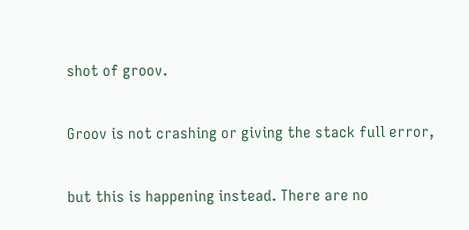shot of groov.

Groov is not crashing or giving the stack full error,

but this is happening instead. There are no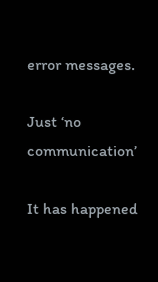error messages.

Just ‘no communication’

It has happened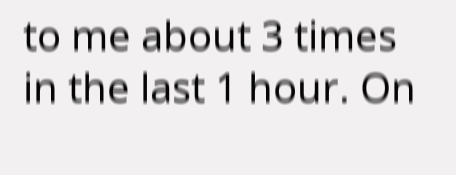to me about 3 times in the last 1 hour. On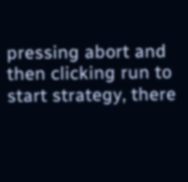pressing abort and then clicking run to start strategy, there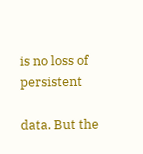is no loss of persistent

data. But the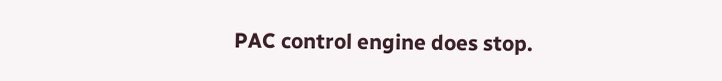PAC control engine does stop.